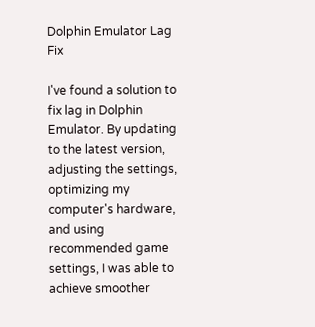Dolphin Emulator Lag Fix

I've found a solution to fix lag in Dolphin Emulator. By updating to the latest version, adjusting the settings, optimizing my computer's hardware, and using recommended game settings, I was able to achieve smoother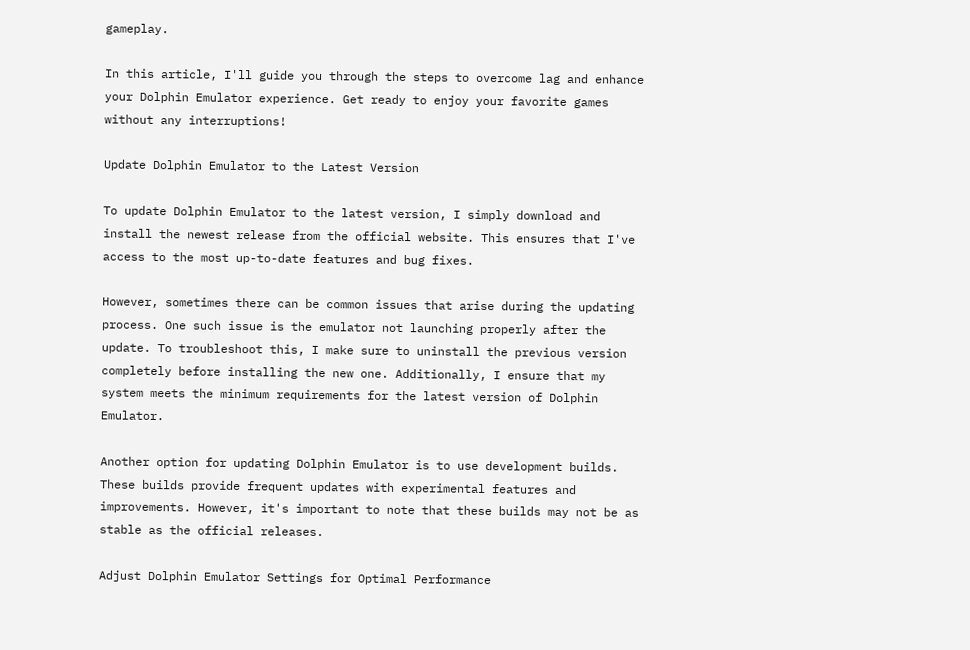gameplay.

In this article, I'll guide you through the steps to overcome lag and enhance your Dolphin Emulator experience. Get ready to enjoy your favorite games without any interruptions!

Update Dolphin Emulator to the Latest Version

To update Dolphin Emulator to the latest version, I simply download and install the newest release from the official website. This ensures that I've access to the most up-to-date features and bug fixes.

However, sometimes there can be common issues that arise during the updating process. One such issue is the emulator not launching properly after the update. To troubleshoot this, I make sure to uninstall the previous version completely before installing the new one. Additionally, I ensure that my system meets the minimum requirements for the latest version of Dolphin Emulator.

Another option for updating Dolphin Emulator is to use development builds. These builds provide frequent updates with experimental features and improvements. However, it's important to note that these builds may not be as stable as the official releases.

Adjust Dolphin Emulator Settings for Optimal Performance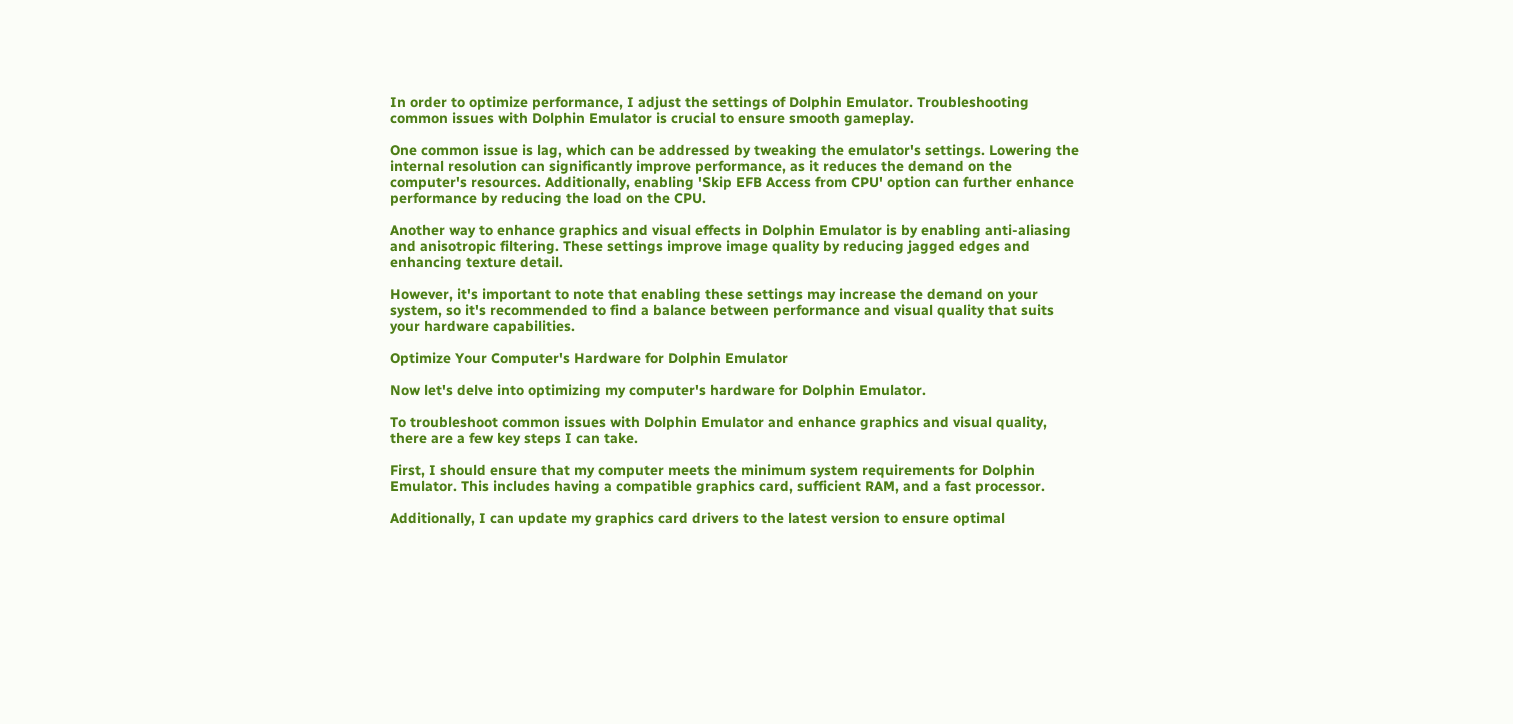In order to optimize performance, I adjust the settings of Dolphin Emulator. Troubleshooting common issues with Dolphin Emulator is crucial to ensure smooth gameplay.

One common issue is lag, which can be addressed by tweaking the emulator's settings. Lowering the internal resolution can significantly improve performance, as it reduces the demand on the computer's resources. Additionally, enabling 'Skip EFB Access from CPU' option can further enhance performance by reducing the load on the CPU.

Another way to enhance graphics and visual effects in Dolphin Emulator is by enabling anti-aliasing and anisotropic filtering. These settings improve image quality by reducing jagged edges and enhancing texture detail.

However, it's important to note that enabling these settings may increase the demand on your system, so it's recommended to find a balance between performance and visual quality that suits your hardware capabilities.

Optimize Your Computer's Hardware for Dolphin Emulator

Now let's delve into optimizing my computer's hardware for Dolphin Emulator.

To troubleshoot common issues with Dolphin Emulator and enhance graphics and visual quality, there are a few key steps I can take.

First, I should ensure that my computer meets the minimum system requirements for Dolphin Emulator. This includes having a compatible graphics card, sufficient RAM, and a fast processor.

Additionally, I can update my graphics card drivers to the latest version to ensure optimal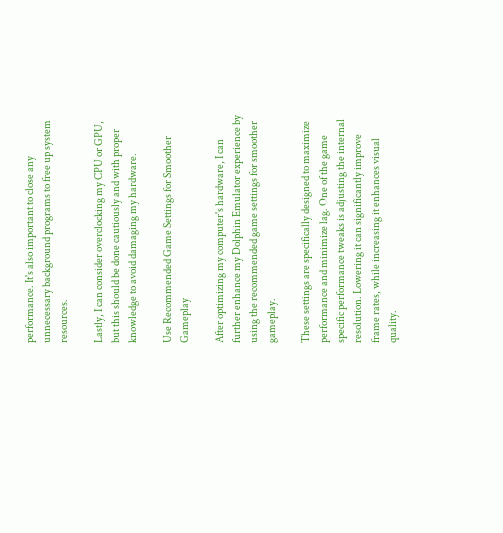performance. It's also important to close any unnecessary background programs to free up system resources.

Lastly, I can consider overclocking my CPU or GPU, but this should be done cautiously and with proper knowledge to avoid damaging my hardware.

Use Recommended Game Settings for Smoother Gameplay

After optimizing my computer's hardware, I can further enhance my Dolphin Emulator experience by using the recommended game settings for smoother gameplay.

These settings are specifically designed to maximize performance and minimize lag. One of the game specific performance tweaks is adjusting the internal resolution. Lowering it can significantly improve frame rates, while increasing it enhances visual quality.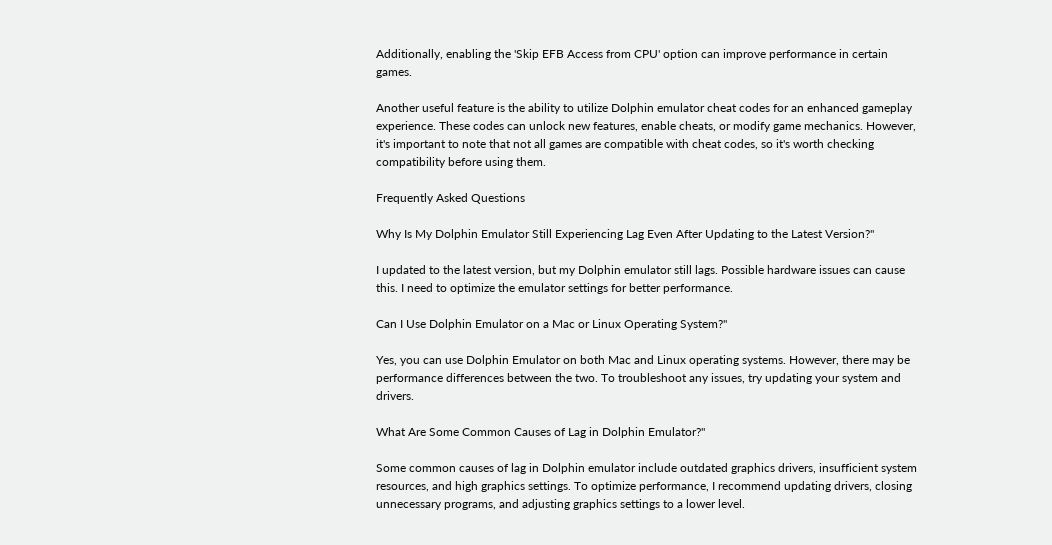Additionally, enabling the 'Skip EFB Access from CPU' option can improve performance in certain games.

Another useful feature is the ability to utilize Dolphin emulator cheat codes for an enhanced gameplay experience. These codes can unlock new features, enable cheats, or modify game mechanics. However, it's important to note that not all games are compatible with cheat codes, so it's worth checking compatibility before using them.

Frequently Asked Questions

Why Is My Dolphin Emulator Still Experiencing Lag Even After Updating to the Latest Version?"

I updated to the latest version, but my Dolphin emulator still lags. Possible hardware issues can cause this. I need to optimize the emulator settings for better performance.

Can I Use Dolphin Emulator on a Mac or Linux Operating System?"

Yes, you can use Dolphin Emulator on both Mac and Linux operating systems. However, there may be performance differences between the two. To troubleshoot any issues, try updating your system and drivers.

What Are Some Common Causes of Lag in Dolphin Emulator?"

Some common causes of lag in Dolphin emulator include outdated graphics drivers, insufficient system resources, and high graphics settings. To optimize performance, I recommend updating drivers, closing unnecessary programs, and adjusting graphics settings to a lower level.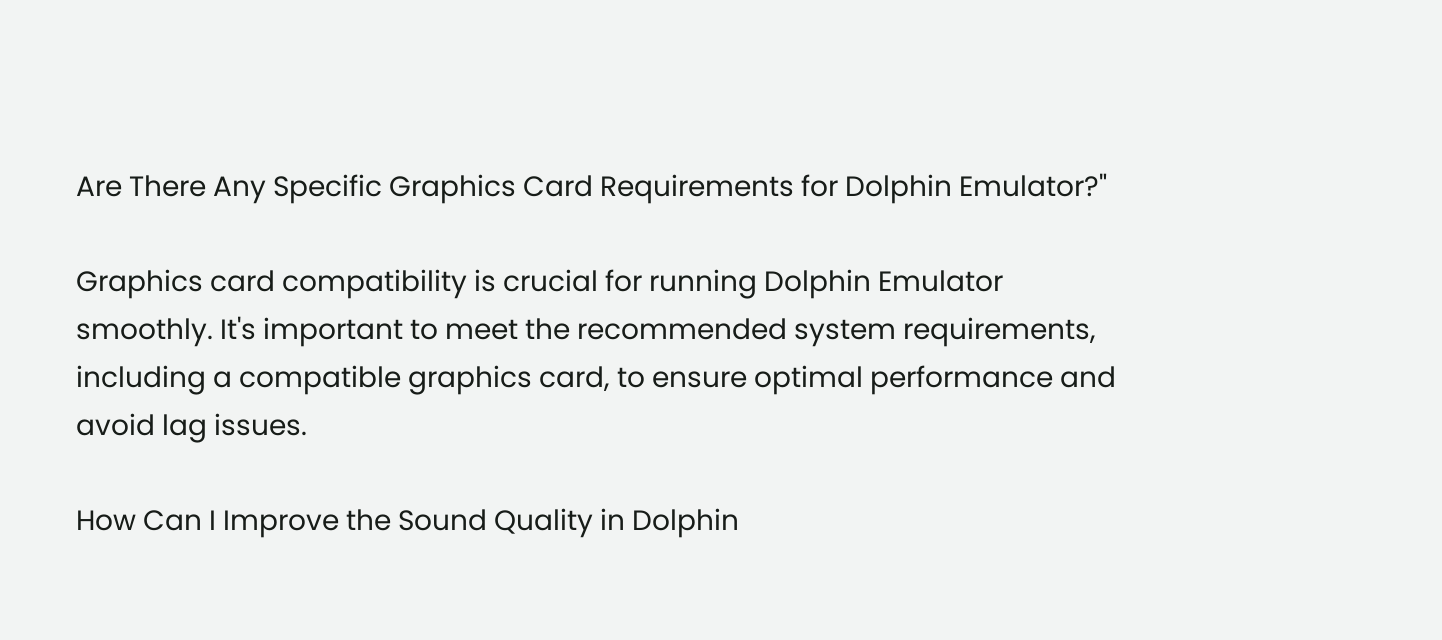Are There Any Specific Graphics Card Requirements for Dolphin Emulator?"

Graphics card compatibility is crucial for running Dolphin Emulator smoothly. It's important to meet the recommended system requirements, including a compatible graphics card, to ensure optimal performance and avoid lag issues.

How Can I Improve the Sound Quality in Dolphin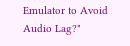Emulator to Avoid Audio Lag?"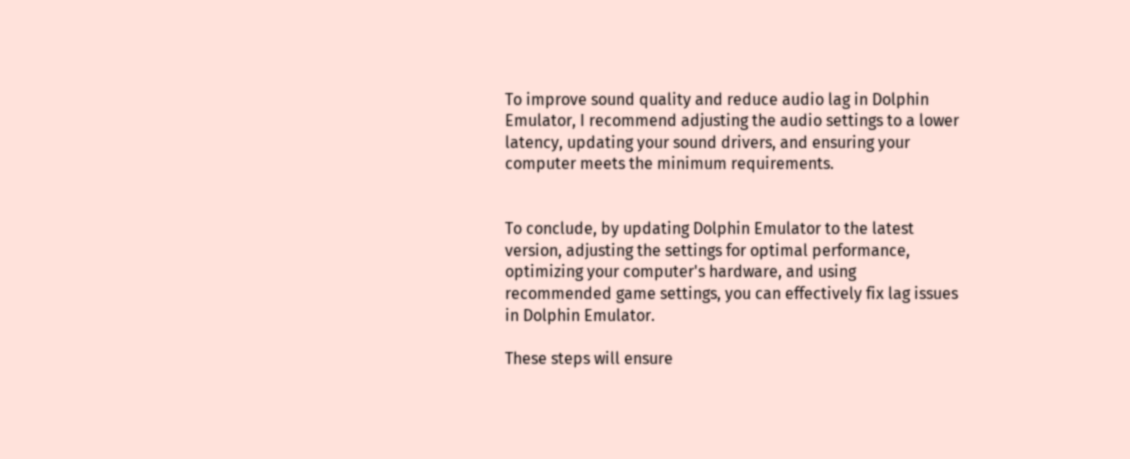To improve sound quality and reduce audio lag in Dolphin Emulator, I recommend adjusting the audio settings to a lower latency, updating your sound drivers, and ensuring your computer meets the minimum requirements.


To conclude, by updating Dolphin Emulator to the latest version, adjusting the settings for optimal performance, optimizing your computer's hardware, and using recommended game settings, you can effectively fix lag issues in Dolphin Emulator.

These steps will ensure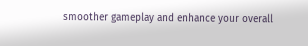smoother gameplay and enhance your overall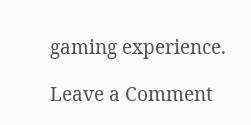gaming experience.

Leave a Comment